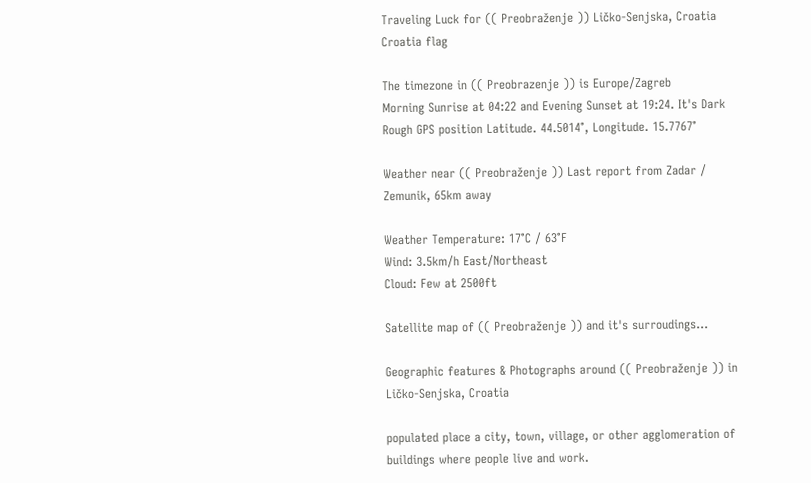Traveling Luck for (( Preobraženje )) Ličko-Senjska, Croatia Croatia flag

The timezone in (( Preobrazenje )) is Europe/Zagreb
Morning Sunrise at 04:22 and Evening Sunset at 19:24. It's Dark
Rough GPS position Latitude. 44.5014°, Longitude. 15.7767°

Weather near (( Preobraženje )) Last report from Zadar / Zemunik, 65km away

Weather Temperature: 17°C / 63°F
Wind: 3.5km/h East/Northeast
Cloud: Few at 2500ft

Satellite map of (( Preobraženje )) and it's surroudings...

Geographic features & Photographs around (( Preobraženje )) in Ličko-Senjska, Croatia

populated place a city, town, village, or other agglomeration of buildings where people live and work.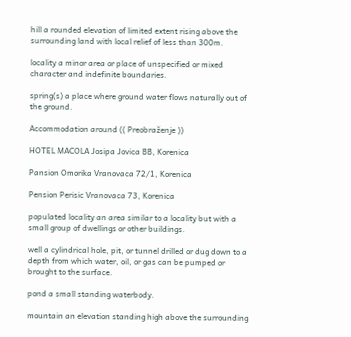hill a rounded elevation of limited extent rising above the surrounding land with local relief of less than 300m.

locality a minor area or place of unspecified or mixed character and indefinite boundaries.

spring(s) a place where ground water flows naturally out of the ground.

Accommodation around (( Preobraženje ))

HOTEL MACOLA Josipa Jovica BB, Korenica

Pansion Omorika Vranovaca 72/1, Korenica

Pension Perisic Vranovaca 73, Korenica

populated locality an area similar to a locality but with a small group of dwellings or other buildings.

well a cylindrical hole, pit, or tunnel drilled or dug down to a depth from which water, oil, or gas can be pumped or brought to the surface.

pond a small standing waterbody.

mountain an elevation standing high above the surrounding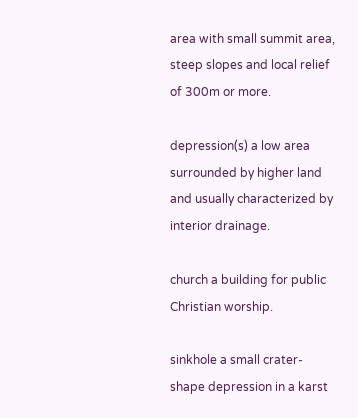area with small summit area, steep slopes and local relief of 300m or more.

depression(s) a low area surrounded by higher land and usually characterized by interior drainage.

church a building for public Christian worship.

sinkhole a small crater-shape depression in a karst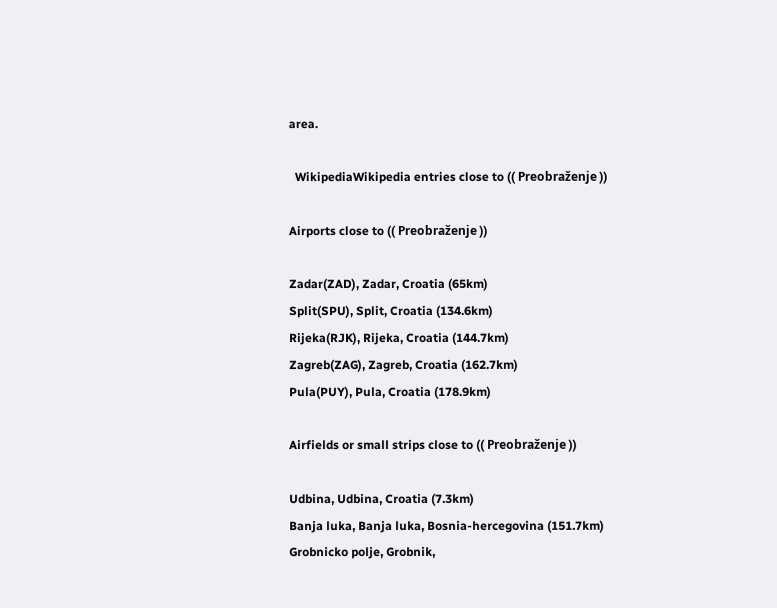area.

  WikipediaWikipedia entries close to (( Preobraženje ))

Airports close to (( Preobraženje ))

Zadar(ZAD), Zadar, Croatia (65km)
Split(SPU), Split, Croatia (134.6km)
Rijeka(RJK), Rijeka, Croatia (144.7km)
Zagreb(ZAG), Zagreb, Croatia (162.7km)
Pula(PUY), Pula, Croatia (178.9km)

Airfields or small strips close to (( Preobraženje ))

Udbina, Udbina, Croatia (7.3km)
Banja luka, Banja luka, Bosnia-hercegovina (151.7km)
Grobnicko polje, Grobnik,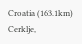Croatia (163.1km)
Cerklje,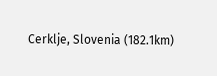Cerklje, Slovenia (182.1km)